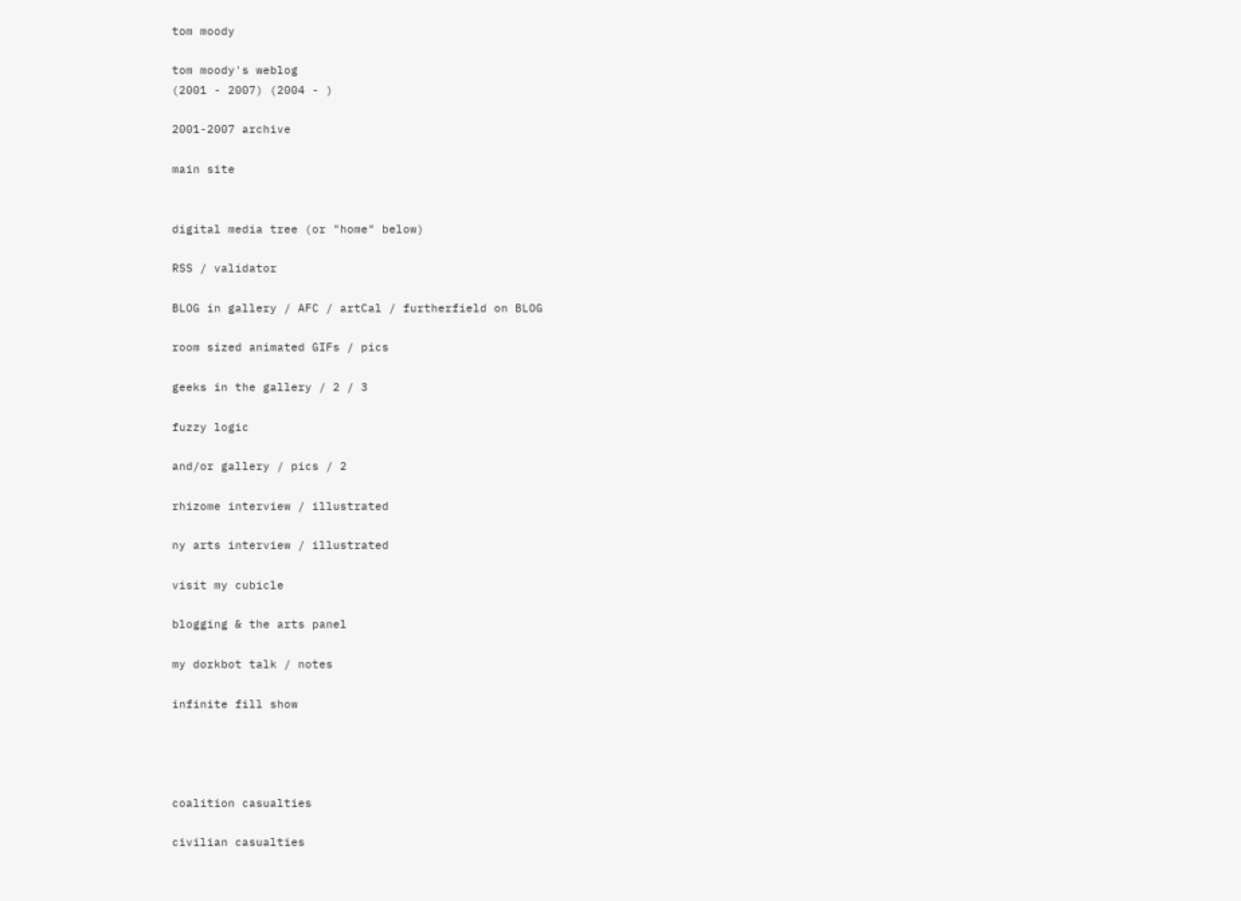tom moody

tom moody's weblog
(2001 - 2007) (2004 - )

2001-2007 archive

main site


digital media tree (or "home" below)

RSS / validator

BLOG in gallery / AFC / artCal / furtherfield on BLOG

room sized animated GIFs / pics

geeks in the gallery / 2 / 3

fuzzy logic

and/or gallery / pics / 2

rhizome interview / illustrated

ny arts interview / illustrated

visit my cubicle

blogging & the arts panel

my dorkbot talk / notes

infinite fill show




coalition casualties

civilian casualties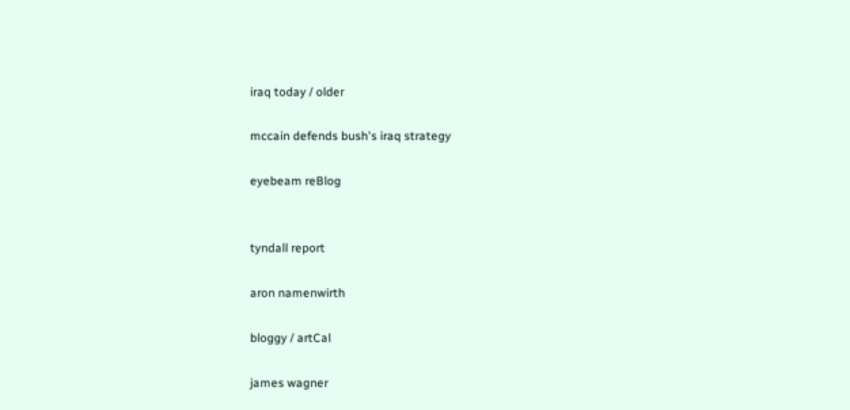iraq today / older

mccain defends bush's iraq strategy

eyebeam reBlog


tyndall report

aron namenwirth

bloggy / artCal

james wagner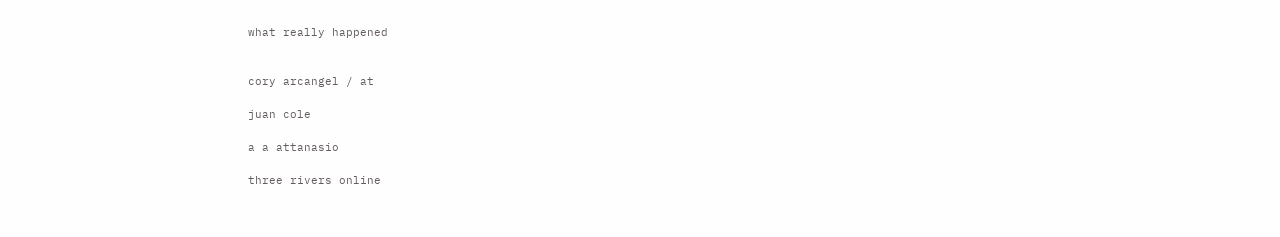what really happened


cory arcangel / at

juan cole

a a attanasio

three rivers online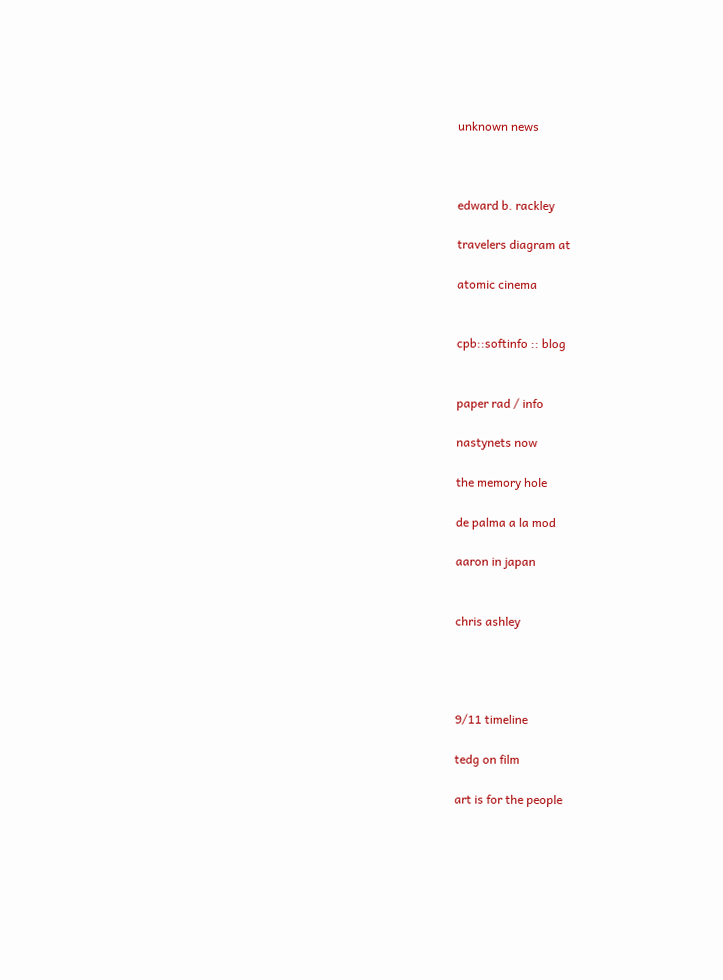unknown news



edward b. rackley

travelers diagram at

atomic cinema


cpb::softinfo :: blog


paper rad / info

nastynets now

the memory hole

de palma a la mod

aaron in japan


chris ashley




9/11 timeline

tedg on film

art is for the people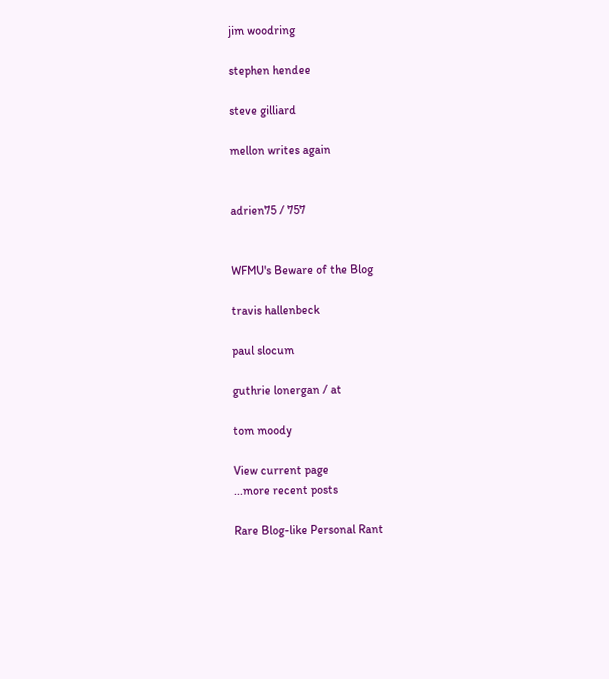jim woodring

stephen hendee

steve gilliard

mellon writes again


adrien75 / 757


WFMU's Beware of the Blog

travis hallenbeck

paul slocum

guthrie lonergan / at

tom moody

View current page
...more recent posts

Rare Blog-like Personal Rant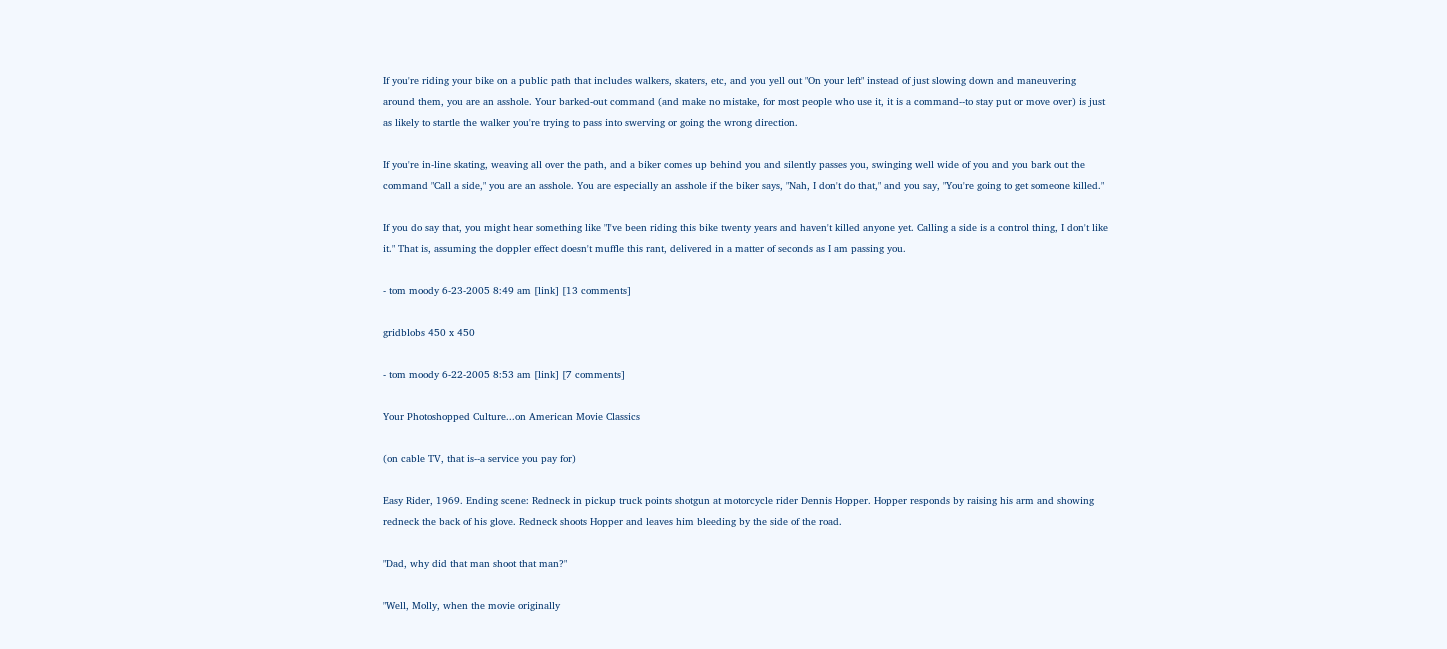If you're riding your bike on a public path that includes walkers, skaters, etc, and you yell out "On your left" instead of just slowing down and maneuvering around them, you are an asshole. Your barked-out command (and make no mistake, for most people who use it, it is a command--to stay put or move over) is just as likely to startle the walker you're trying to pass into swerving or going the wrong direction.

If you're in-line skating, weaving all over the path, and a biker comes up behind you and silently passes you, swinging well wide of you and you bark out the command "Call a side," you are an asshole. You are especially an asshole if the biker says, "Nah, I don't do that," and you say, "You're going to get someone killed."

If you do say that, you might hear something like "I've been riding this bike twenty years and haven't killed anyone yet. Calling a side is a control thing, I don't like it." That is, assuming the doppler effect doesn't muffle this rant, delivered in a matter of seconds as I am passing you.

- tom moody 6-23-2005 8:49 am [link] [13 comments]

gridblobs 450 x 450

- tom moody 6-22-2005 8:53 am [link] [7 comments]

Your Photoshopped Culture...on American Movie Classics

(on cable TV, that is--a service you pay for)

Easy Rider, 1969. Ending scene: Redneck in pickup truck points shotgun at motorcycle rider Dennis Hopper. Hopper responds by raising his arm and showing redneck the back of his glove. Redneck shoots Hopper and leaves him bleeding by the side of the road.

"Dad, why did that man shoot that man?"

"Well, Molly, when the movie originally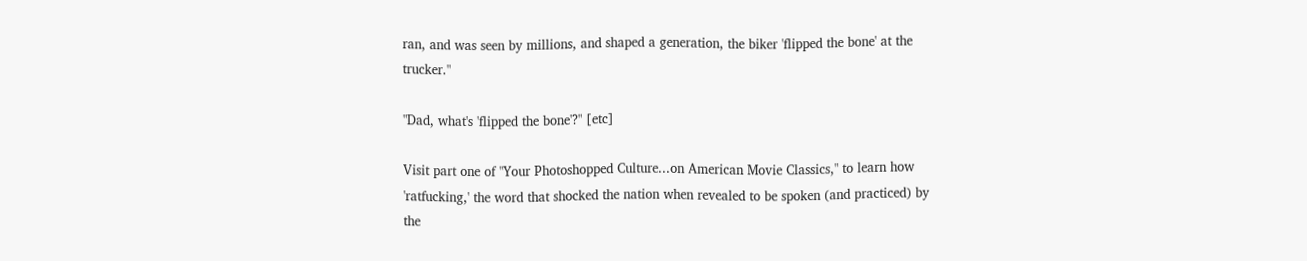ran, and was seen by millions, and shaped a generation, the biker 'flipped the bone' at the trucker."

"Dad, what's 'flipped the bone'?" [etc]

Visit part one of "Your Photoshopped Culture...on American Movie Classics," to learn how 'ratfucking,' the word that shocked the nation when revealed to be spoken (and practiced) by the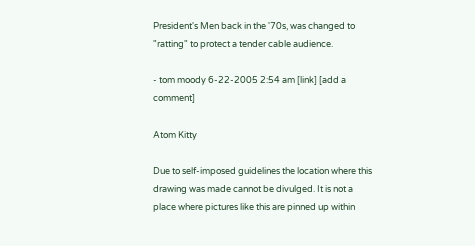President's Men back in the '70s, was changed to "ratting" to protect a tender cable audience.

- tom moody 6-22-2005 2:54 am [link] [add a comment]

Atom Kitty

Due to self-imposed guidelines the location where this drawing was made cannot be divulged. It is not a place where pictures like this are pinned up within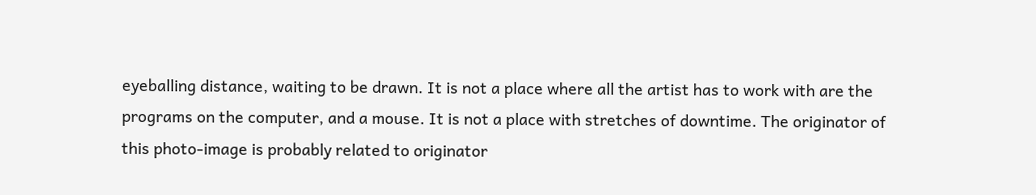eyeballing distance, waiting to be drawn. It is not a place where all the artist has to work with are the programs on the computer, and a mouse. It is not a place with stretches of downtime. The originator of this photo-image is probably related to originator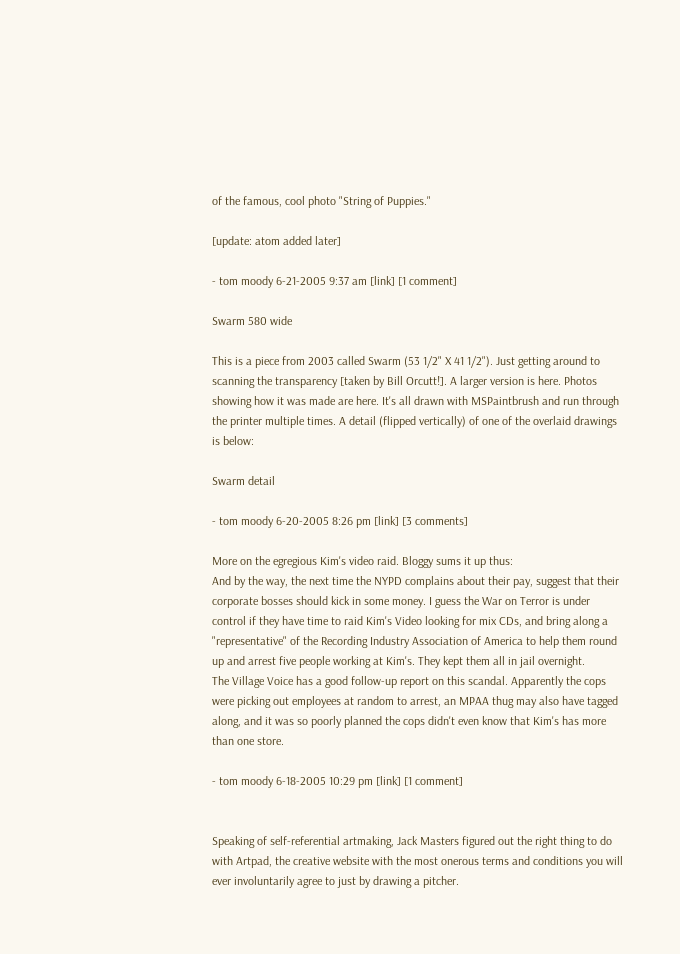of the famous, cool photo "String of Puppies."

[update: atom added later]

- tom moody 6-21-2005 9:37 am [link] [1 comment]

Swarm 580 wide

This is a piece from 2003 called Swarm (53 1/2" X 41 1/2"). Just getting around to scanning the transparency [taken by Bill Orcutt!]. A larger version is here. Photos showing how it was made are here. It's all drawn with MSPaintbrush and run through the printer multiple times. A detail (flipped vertically) of one of the overlaid drawings is below:

Swarm detail

- tom moody 6-20-2005 8:26 pm [link] [3 comments]

More on the egregious Kim's video raid. Bloggy sums it up thus:
And by the way, the next time the NYPD complains about their pay, suggest that their corporate bosses should kick in some money. I guess the War on Terror is under control if they have time to raid Kim's Video looking for mix CDs, and bring along a "representative" of the Recording Industry Association of America to help them round up and arrest five people working at Kim's. They kept them all in jail overnight.
The Village Voice has a good follow-up report on this scandal. Apparently the cops were picking out employees at random to arrest, an MPAA thug may also have tagged along, and it was so poorly planned the cops didn't even know that Kim's has more than one store.

- tom moody 6-18-2005 10:29 pm [link] [1 comment]


Speaking of self-referential artmaking, Jack Masters figured out the right thing to do with Artpad, the creative website with the most onerous terms and conditions you will ever involuntarily agree to just by drawing a pitcher.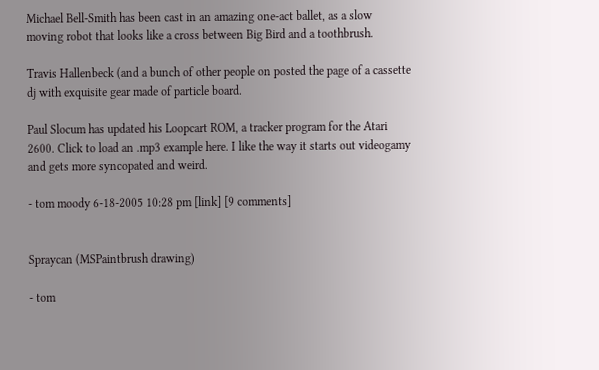Michael Bell-Smith has been cast in an amazing one-act ballet, as a slow moving robot that looks like a cross between Big Bird and a toothbrush.

Travis Hallenbeck (and a bunch of other people on posted the page of a cassette dj with exquisite gear made of particle board.

Paul Slocum has updated his Loopcart ROM, a tracker program for the Atari 2600. Click to load an .mp3 example here. I like the way it starts out videogamy and gets more syncopated and weird.

- tom moody 6-18-2005 10:28 pm [link] [9 comments]


Spraycan (MSPaintbrush drawing)

- tom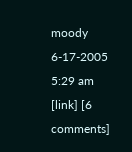moody 6-17-2005 5:29 am [link] [6 comments]